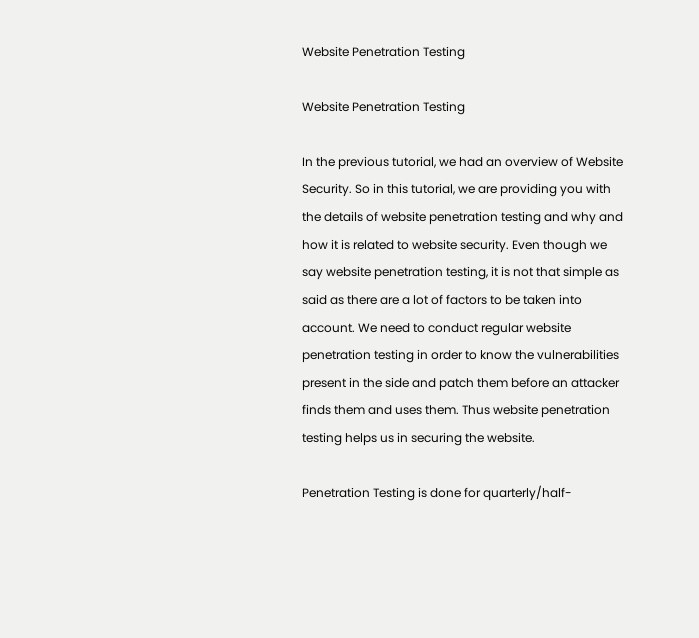Website Penetration Testing

Website Penetration Testing

In the previous tutorial, we had an overview of Website Security. So in this tutorial, we are providing you with the details of website penetration testing and why and how it is related to website security. Even though we say website penetration testing, it is not that simple as said as there are a lot of factors to be taken into account. We need to conduct regular website penetration testing in order to know the vulnerabilities present in the side and patch them before an attacker finds them and uses them. Thus website penetration testing helps us in securing the website.

Penetration Testing is done for quarterly/half-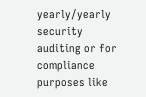yearly/yearly security auditing or for compliance purposes like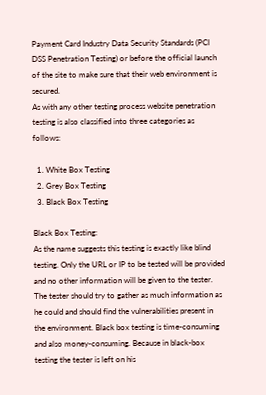Payment Card Industry Data Security Standards (PCI DSS Penetration Testing) or before the official launch of the site to make sure that their web environment is secured.
As with any other testing process website penetration testing is also classified into three categories as follows:

  1. White Box Testing
  2. Grey Box Testing
  3. Black Box Testing

Black Box Testing:
As the name suggests this testing is exactly like blind testing. Only the URL or IP to be tested will be provided and no other information will be given to the tester. The tester should try to gather as much information as he could and should find the vulnerabilities present in the environment. Black box testing is time-consuming and also money-consuming. Because in black-box testing the tester is left on his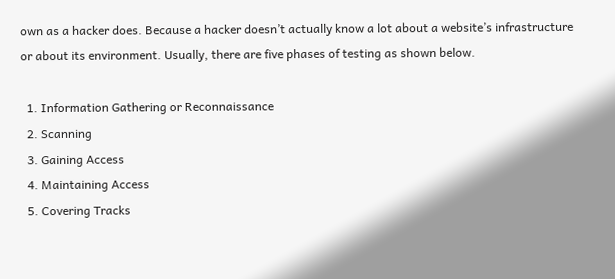own as a hacker does. Because a hacker doesn’t actually know a lot about a website’s infrastructure or about its environment. Usually, there are five phases of testing as shown below.

  1. Information Gathering or Reconnaissance
  2. Scanning
  3. Gaining Access
  4. Maintaining Access
  5. Covering Tracks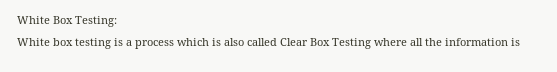White Box Testing:
White box testing is a process which is also called Clear Box Testing where all the information is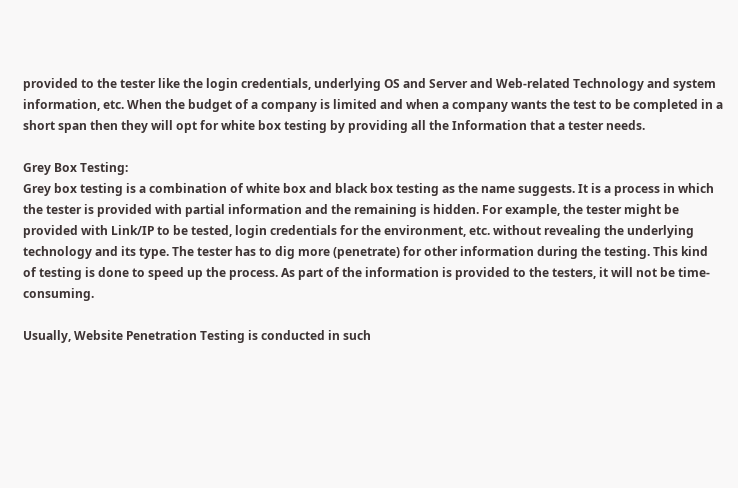provided to the tester like the login credentials, underlying OS and Server and Web-related Technology and system information, etc. When the budget of a company is limited and when a company wants the test to be completed in a short span then they will opt for white box testing by providing all the Information that a tester needs.

Grey Box Testing:
Grey box testing is a combination of white box and black box testing as the name suggests. It is a process in which the tester is provided with partial information and the remaining is hidden. For example, the tester might be provided with Link/IP to be tested, login credentials for the environment, etc. without revealing the underlying technology and its type. The tester has to dig more (penetrate) for other information during the testing. This kind of testing is done to speed up the process. As part of the information is provided to the testers, it will not be time-consuming.

Usually, Website Penetration Testing is conducted in such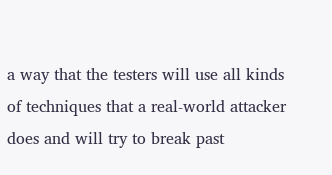a way that the testers will use all kinds of techniques that a real-world attacker does and will try to break past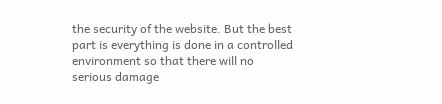the security of the website. But the best part is everything is done in a controlled environment so that there will no serious damage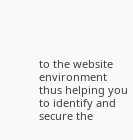to the website environment thus helping you to identify and secure the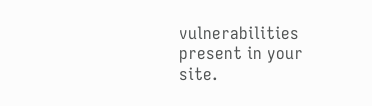vulnerabilities present in your site.